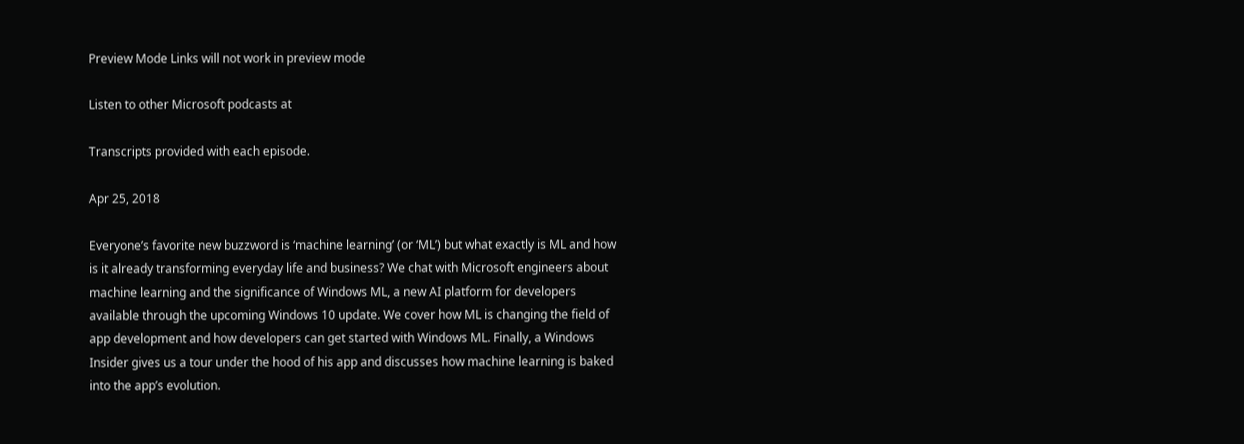Preview Mode Links will not work in preview mode

Listen to other Microsoft podcasts at

Transcripts provided with each episode.

Apr 25, 2018

Everyone’s favorite new buzzword is ‘machine learning’ (or ‘ML’) but what exactly is ML and how is it already transforming everyday life and business? We chat with Microsoft engineers about machine learning and the significance of Windows ML, a new AI platform for developers available through the upcoming Windows 10 update. We cover how ML is changing the field of app development and how developers can get started with Windows ML. Finally, a Windows Insider gives us a tour under the hood of his app and discusses how machine learning is baked into the app’s evolution.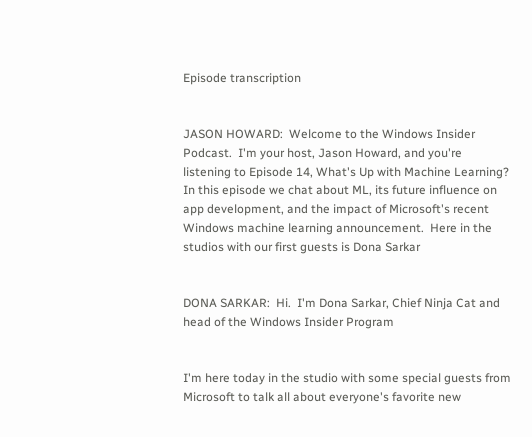Episode transcription


JASON HOWARD:  Welcome to the Windows Insider Podcast.  I'm your host, Jason Howard, and you're listening to Episode 14, What's Up with Machine Learning?  In this episode we chat about ML, its future influence on app development, and the impact of Microsoft's recent Windows machine learning announcement.  Here in the studios with our first guests is Dona Sarkar


DONA SARKAR:  Hi.  I'm Dona Sarkar, Chief Ninja Cat and head of the Windows Insider Program


I'm here today in the studio with some special guests from Microsoft to talk all about everyone's favorite new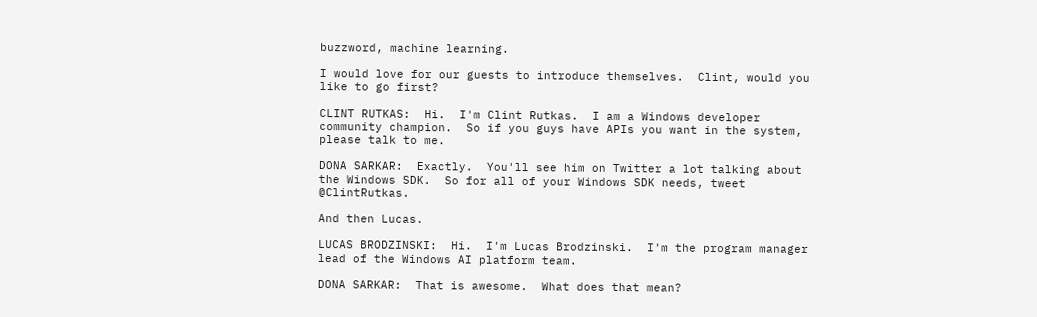buzzword, machine learning.

I would love for our guests to introduce themselves.  Clint, would you like to go first?

CLINT RUTKAS:  Hi.  I'm Clint Rutkas.  I am a Windows developer community champion.  So if you guys have APIs you want in the system, please talk to me.

DONA SARKAR:  Exactly.  You'll see him on Twitter a lot talking about the Windows SDK.  So for all of your Windows SDK needs, tweet @ClintRutkas.

And then Lucas.

LUCAS BRODZINSKI:  Hi.  I'm Lucas Brodzinski.  I'm the program manager lead of the Windows AI platform team.

DONA SARKAR:  That is awesome.  What does that mean?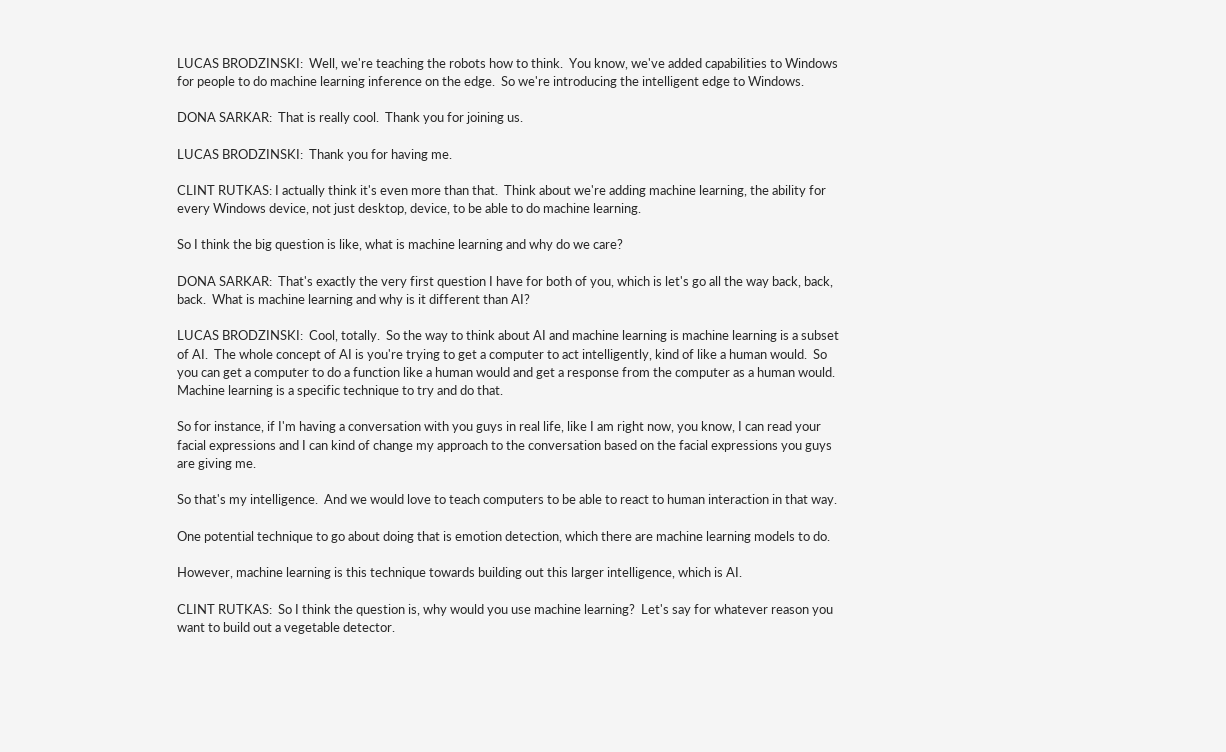LUCAS BRODZINSKI:  Well, we're teaching the robots how to think.  You know, we've added capabilities to Windows for people to do machine learning inference on the edge.  So we're introducing the intelligent edge to Windows.

DONA SARKAR:  That is really cool.  Thank you for joining us.

LUCAS BRODZINSKI:  Thank you for having me.

CLINT RUTKAS: I actually think it's even more than that.  Think about we're adding machine learning, the ability for every Windows device, not just desktop, device, to be able to do machine learning.

So I think the big question is like, what is machine learning and why do we care?

DONA SARKAR:  That's exactly the very first question I have for both of you, which is let's go all the way back, back, back.  What is machine learning and why is it different than AI?

LUCAS BRODZINSKI:  Cool, totally.  So the way to think about AI and machine learning is machine learning is a subset of AI.  The whole concept of AI is you're trying to get a computer to act intelligently, kind of like a human would.  So you can get a computer to do a function like a human would and get a response from the computer as a human would.  Machine learning is a specific technique to try and do that.

So for instance, if I'm having a conversation with you guys in real life, like I am right now, you know, I can read your facial expressions and I can kind of change my approach to the conversation based on the facial expressions you guys are giving me.

So that's my intelligence.  And we would love to teach computers to be able to react to human interaction in that way.

One potential technique to go about doing that is emotion detection, which there are machine learning models to do.

However, machine learning is this technique towards building out this larger intelligence, which is AI.

CLINT RUTKAS:  So I think the question is, why would you use machine learning?  Let's say for whatever reason you want to build out a vegetable detector.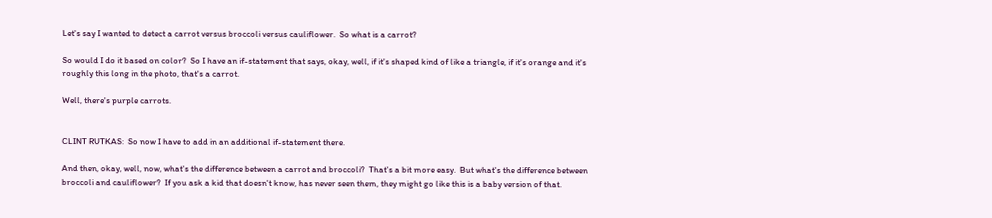Let's say I wanted to detect a carrot versus broccoli versus cauliflower.  So what is a carrot?

So would I do it based on color?  So I have an if-statement that says, okay, well, if it's shaped kind of like a triangle, if it's orange and it's roughly this long in the photo, that's a carrot.

Well, there's purple carrots.


CLINT RUTKAS:  So now I have to add in an additional if-statement there.

And then, okay, well, now, what's the difference between a carrot and broccoli?  That's a bit more easy.  But what's the difference between broccoli and cauliflower?  If you ask a kid that doesn't know, has never seen them, they might go like this is a baby version of that.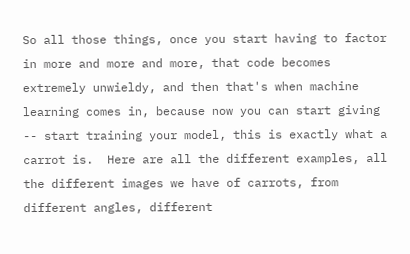So all those things, once you start having to factor in more and more and more, that code becomes extremely unwieldy, and then that's when machine learning comes in, because now you can start giving -- start training your model, this is exactly what a carrot is.  Here are all the different examples, all the different images we have of carrots, from different angles, different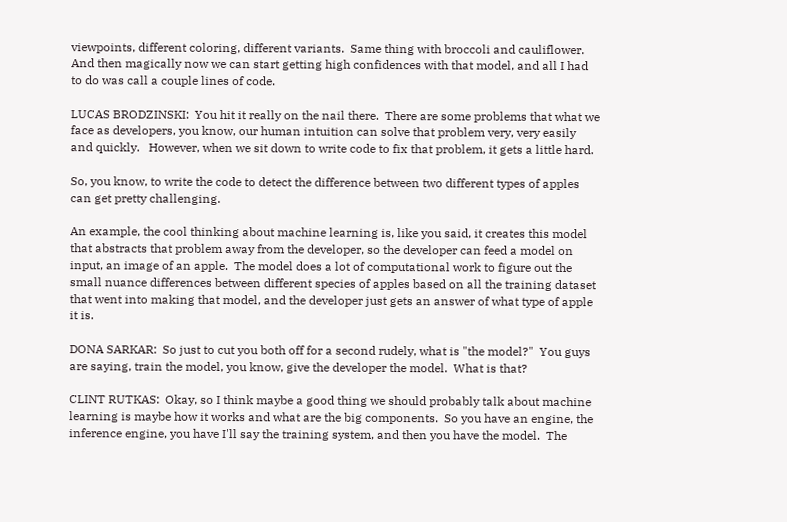viewpoints, different coloring, different variants.  Same thing with broccoli and cauliflower.  And then magically now we can start getting high confidences with that model, and all I had to do was call a couple lines of code.

LUCAS BRODZINSKI:  You hit it really on the nail there.  There are some problems that what we face as developers, you know, our human intuition can solve that problem very, very easily and quickly.   However, when we sit down to write code to fix that problem, it gets a little hard.

So, you know, to write the code to detect the difference between two different types of apples can get pretty challenging.

An example, the cool thinking about machine learning is, like you said, it creates this model that abstracts that problem away from the developer, so the developer can feed a model on input, an image of an apple.  The model does a lot of computational work to figure out the small nuance differences between different species of apples based on all the training dataset that went into making that model, and the developer just gets an answer of what type of apple it is.

DONA SARKAR:  So just to cut you both off for a second rudely, what is "the model?"  You guys are saying, train the model, you know, give the developer the model.  What is that?

CLINT RUTKAS:  Okay, so I think maybe a good thing we should probably talk about machine learning is maybe how it works and what are the big components.  So you have an engine, the inference engine, you have I'll say the training system, and then you have the model.  The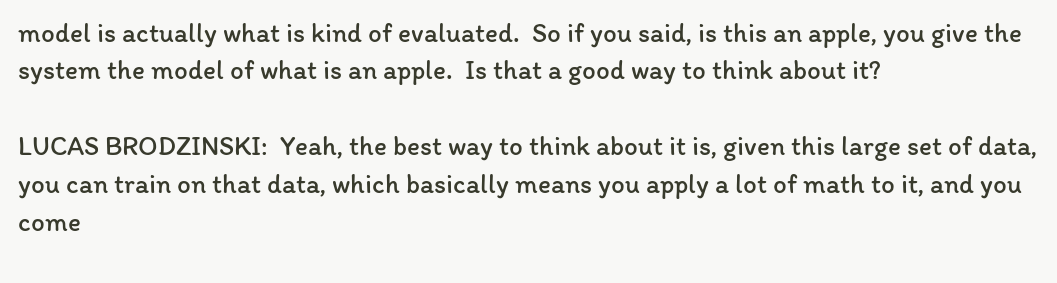model is actually what is kind of evaluated.  So if you said, is this an apple, you give the system the model of what is an apple.  Is that a good way to think about it?

LUCAS BRODZINSKI:  Yeah, the best way to think about it is, given this large set of data, you can train on that data, which basically means you apply a lot of math to it, and you come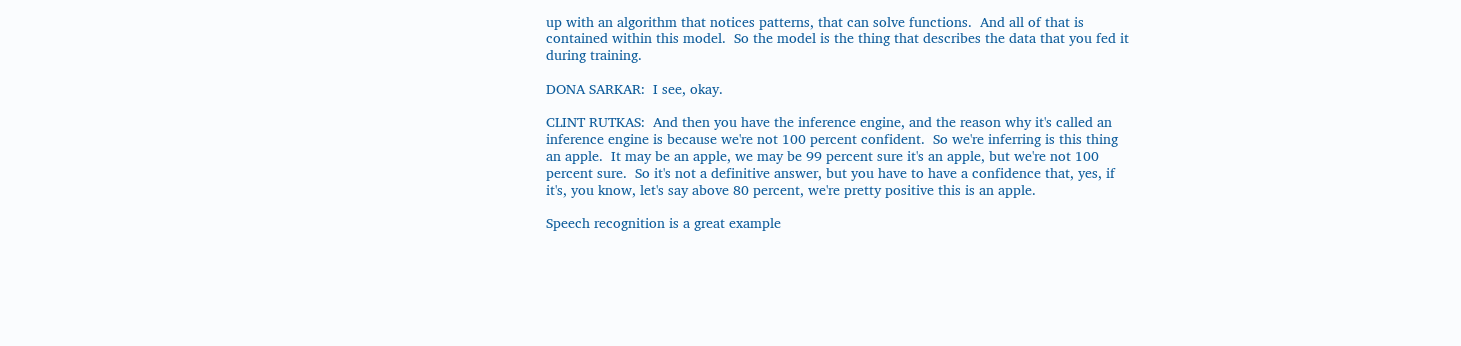up with an algorithm that notices patterns, that can solve functions.  And all of that is contained within this model.  So the model is the thing that describes the data that you fed it during training.

DONA SARKAR:  I see, okay.

CLINT RUTKAS:  And then you have the inference engine, and the reason why it's called an inference engine is because we're not 100 percent confident.  So we're inferring is this thing an apple.  It may be an apple, we may be 99 percent sure it's an apple, but we're not 100 percent sure.  So it's not a definitive answer, but you have to have a confidence that, yes, if it's, you know, let's say above 80 percent, we're pretty positive this is an apple.

Speech recognition is a great example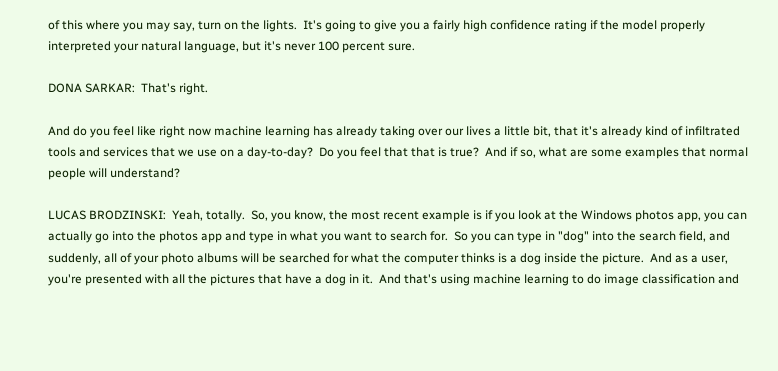of this where you may say, turn on the lights.  It's going to give you a fairly high confidence rating if the model properly interpreted your natural language, but it's never 100 percent sure.

DONA SARKAR:  That's right.

And do you feel like right now machine learning has already taking over our lives a little bit, that it's already kind of infiltrated tools and services that we use on a day-to-day?  Do you feel that that is true?  And if so, what are some examples that normal people will understand?

LUCAS BRODZINSKI:  Yeah, totally.  So, you know, the most recent example is if you look at the Windows photos app, you can actually go into the photos app and type in what you want to search for.  So you can type in "dog" into the search field, and suddenly, all of your photo albums will be searched for what the computer thinks is a dog inside the picture.  And as a user, you're presented with all the pictures that have a dog in it.  And that's using machine learning to do image classification and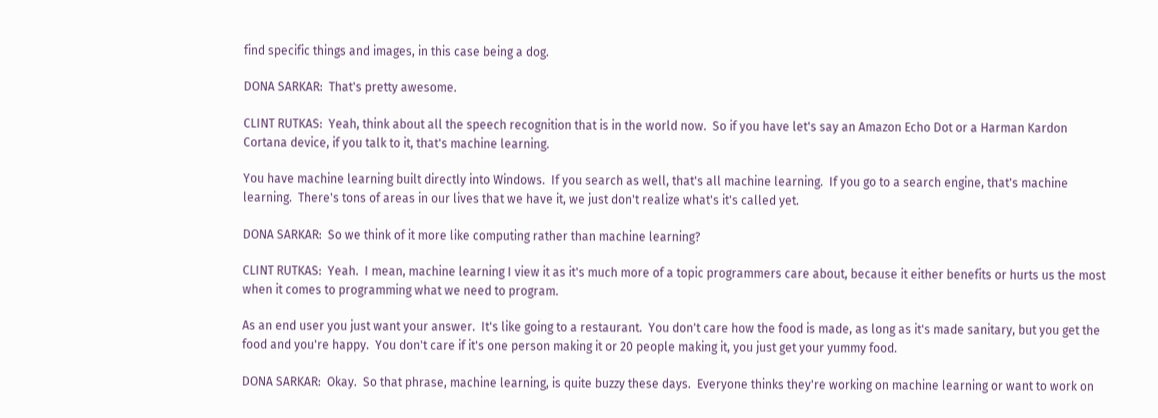find specific things and images, in this case being a dog.

DONA SARKAR:  That's pretty awesome.

CLINT RUTKAS:  Yeah, think about all the speech recognition that is in the world now.  So if you have let's say an Amazon Echo Dot or a Harman Kardon Cortana device, if you talk to it, that's machine learning.

You have machine learning built directly into Windows.  If you search as well, that's all machine learning.  If you go to a search engine, that's machine learning.  There's tons of areas in our lives that we have it, we just don't realize what's it's called yet.

DONA SARKAR:  So we think of it more like computing rather than machine learning?

CLINT RUTKAS:  Yeah.  I mean, machine learning I view it as it's much more of a topic programmers care about, because it either benefits or hurts us the most when it comes to programming what we need to program.

As an end user you just want your answer.  It's like going to a restaurant.  You don't care how the food is made, as long as it's made sanitary, but you get the food and you're happy.  You don't care if it's one person making it or 20 people making it, you just get your yummy food.

DONA SARKAR:  Okay.  So that phrase, machine learning, is quite buzzy these days.  Everyone thinks they're working on machine learning or want to work on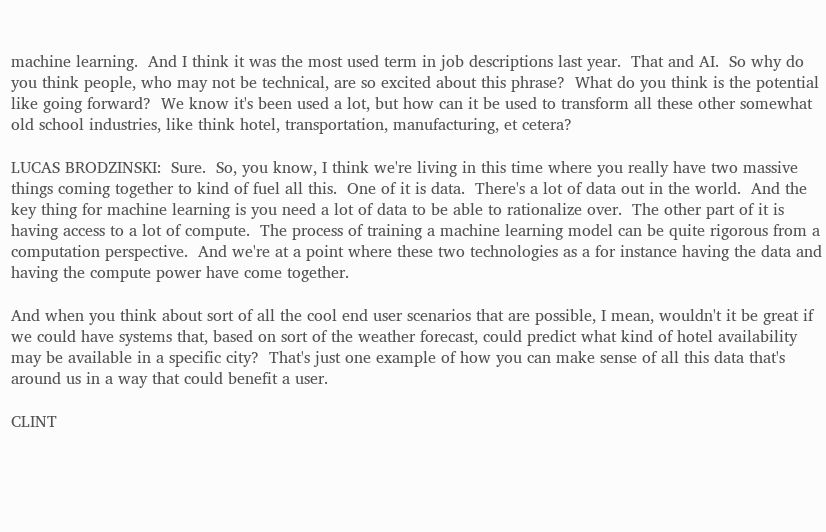machine learning.  And I think it was the most used term in job descriptions last year.  That and AI.  So why do you think people, who may not be technical, are so excited about this phrase?  What do you think is the potential like going forward?  We know it's been used a lot, but how can it be used to transform all these other somewhat old school industries, like think hotel, transportation, manufacturing, et cetera?

LUCAS BRODZINSKI:  Sure.  So, you know, I think we're living in this time where you really have two massive things coming together to kind of fuel all this.  One of it is data.  There's a lot of data out in the world.  And the key thing for machine learning is you need a lot of data to be able to rationalize over.  The other part of it is having access to a lot of compute.  The process of training a machine learning model can be quite rigorous from a computation perspective.  And we're at a point where these two technologies as a for instance having the data and having the compute power have come together.

And when you think about sort of all the cool end user scenarios that are possible, I mean, wouldn't it be great if we could have systems that, based on sort of the weather forecast, could predict what kind of hotel availability may be available in a specific city?  That's just one example of how you can make sense of all this data that's around us in a way that could benefit a user.

CLINT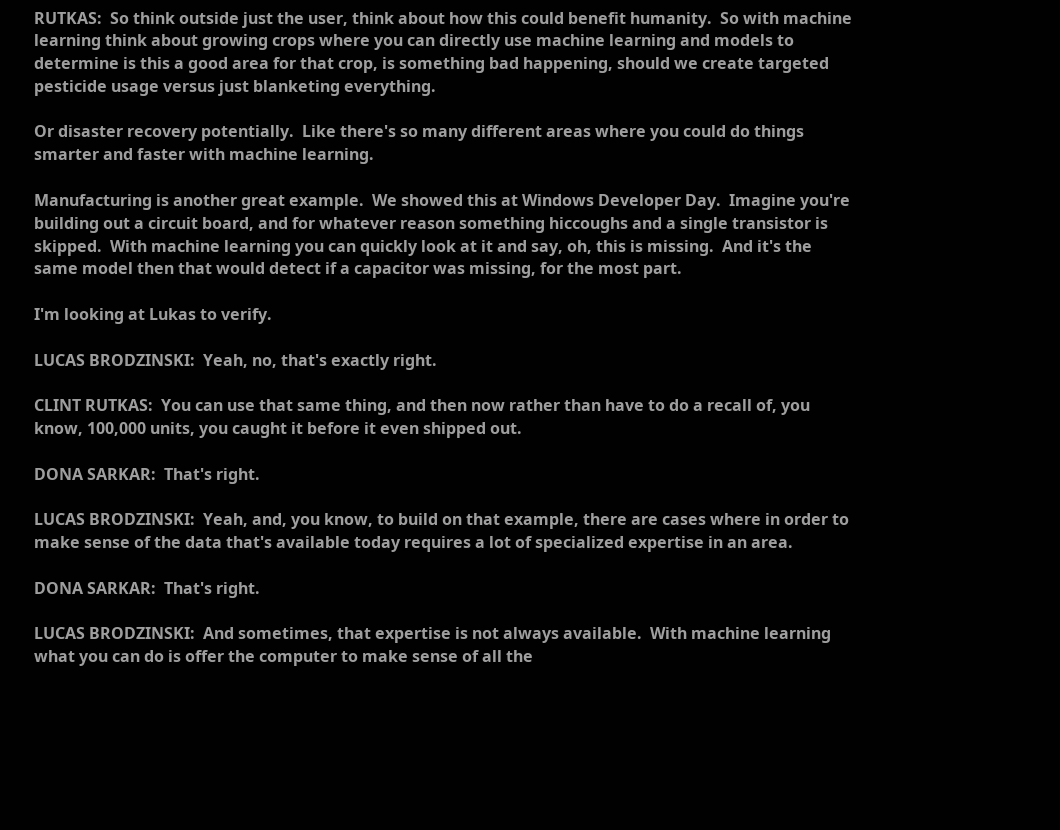RUTKAS:  So think outside just the user, think about how this could benefit humanity.  So with machine learning think about growing crops where you can directly use machine learning and models to determine is this a good area for that crop, is something bad happening, should we create targeted pesticide usage versus just blanketing everything.

Or disaster recovery potentially.  Like there's so many different areas where you could do things smarter and faster with machine learning.

Manufacturing is another great example.  We showed this at Windows Developer Day.  Imagine you're building out a circuit board, and for whatever reason something hiccoughs and a single transistor is skipped.  With machine learning you can quickly look at it and say, oh, this is missing.  And it's the same model then that would detect if a capacitor was missing, for the most part.

I'm looking at Lukas to verify.

LUCAS BRODZINSKI:  Yeah, no, that's exactly right.

CLINT RUTKAS:  You can use that same thing, and then now rather than have to do a recall of, you know, 100,000 units, you caught it before it even shipped out.

DONA SARKAR:  That's right.

LUCAS BRODZINSKI:  Yeah, and, you know, to build on that example, there are cases where in order to make sense of the data that's available today requires a lot of specialized expertise in an area.

DONA SARKAR:  That's right.

LUCAS BRODZINSKI:  And sometimes, that expertise is not always available.  With machine learning what you can do is offer the computer to make sense of all the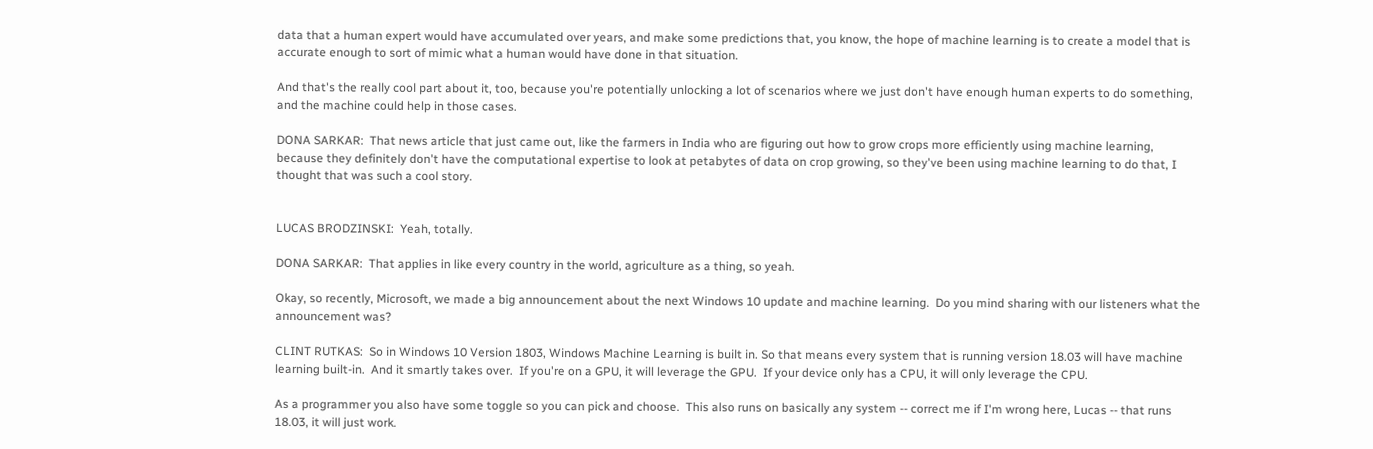data that a human expert would have accumulated over years, and make some predictions that, you know, the hope of machine learning is to create a model that is accurate enough to sort of mimic what a human would have done in that situation.

And that's the really cool part about it, too, because you're potentially unlocking a lot of scenarios where we just don't have enough human experts to do something, and the machine could help in those cases.

DONA SARKAR:  That news article that just came out, like the farmers in India who are figuring out how to grow crops more efficiently using machine learning, because they definitely don't have the computational expertise to look at petabytes of data on crop growing, so they've been using machine learning to do that, I thought that was such a cool story.


LUCAS BRODZINSKI:  Yeah, totally.

DONA SARKAR:  That applies in like every country in the world, agriculture as a thing, so yeah.

Okay, so recently, Microsoft, we made a big announcement about the next Windows 10 update and machine learning.  Do you mind sharing with our listeners what the announcement was?

CLINT RUTKAS:  So in Windows 10 Version 1803, Windows Machine Learning is built in. So that means every system that is running version 18.03 will have machine learning built-in.  And it smartly takes over.  If you're on a GPU, it will leverage the GPU.  If your device only has a CPU, it will only leverage the CPU.

As a programmer you also have some toggle so you can pick and choose.  This also runs on basically any system -- correct me if I'm wrong here, Lucas -- that runs 18.03, it will just work.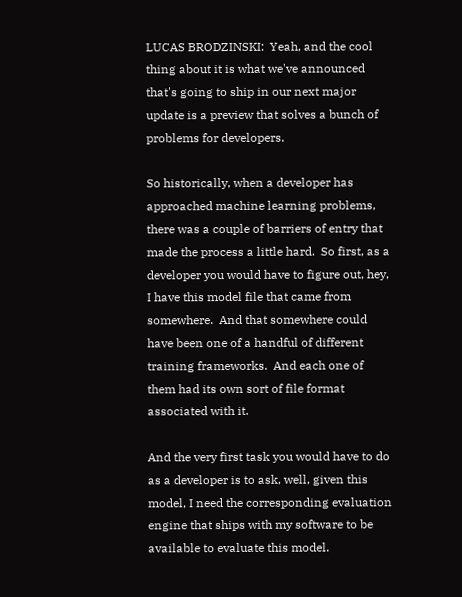LUCAS BRODZINSKI:  Yeah, and the cool thing about it is what we've announced that's going to ship in our next major update is a preview that solves a bunch of problems for developers.

So historically, when a developer has approached machine learning problems, there was a couple of barriers of entry that made the process a little hard.  So first, as a developer you would have to figure out, hey, I have this model file that came from somewhere.  And that somewhere could have been one of a handful of different training frameworks.  And each one of them had its own sort of file format associated with it.

And the very first task you would have to do as a developer is to ask, well, given this model, I need the corresponding evaluation engine that ships with my software to be available to evaluate this model.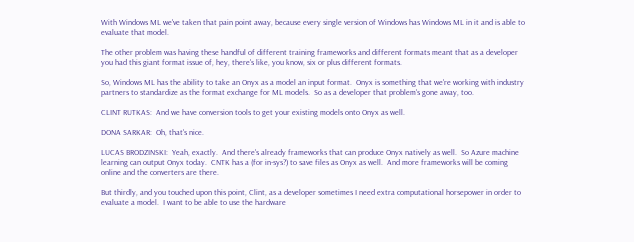With Windows ML we've taken that pain point away, because every single version of Windows has Windows ML in it and is able to evaluate that model.

The other problem was having these handful of different training frameworks and different formats meant that as a developer you had this giant format issue of, hey, there's like, you know, six or plus different formats.

So, Windows ML has the ability to take an Onyx as a model an input format.  Onyx is something that we're working with industry partners to standardize as the format exchange for ML models.  So as a developer that problem's gone away, too.

CLINT RUTKAS:  And we have conversion tools to get your existing models onto Onyx as well.

DONA SARKAR:  Oh, that's nice.

LUCAS BRODZINSKI:  Yeah, exactly.  And there's already frameworks that can produce Onyx natively as well.  So Azure machine learning can output Onyx today.  CNTK has a (for in-sys?) to save files as Onyx as well.  And more frameworks will be coming online and the converters are there.

But thirdly, and you touched upon this point, Clint, as a developer sometimes I need extra computational horsepower in order to evaluate a model.  I want to be able to use the hardware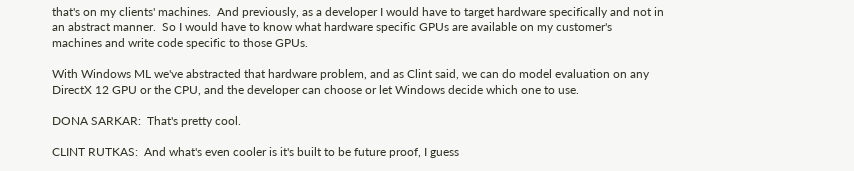that's on my clients' machines.  And previously, as a developer I would have to target hardware specifically and not in an abstract manner.  So I would have to know what hardware specific GPUs are available on my customer's machines and write code specific to those GPUs.

With Windows ML we've abstracted that hardware problem, and as Clint said, we can do model evaluation on any DirectX 12 GPU or the CPU, and the developer can choose or let Windows decide which one to use.

DONA SARKAR:  That's pretty cool.

CLINT RUTKAS:  And what's even cooler is it's built to be future proof, I guess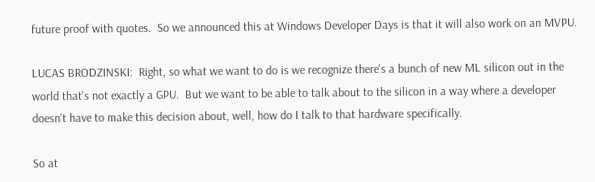future proof with quotes.  So we announced this at Windows Developer Days is that it will also work on an MVPU.

LUCAS BRODZINSKI:  Right, so what we want to do is we recognize there's a bunch of new ML silicon out in the world that's not exactly a GPU.  But we want to be able to talk about to the silicon in a way where a developer doesn't have to make this decision about, well, how do I talk to that hardware specifically.

So at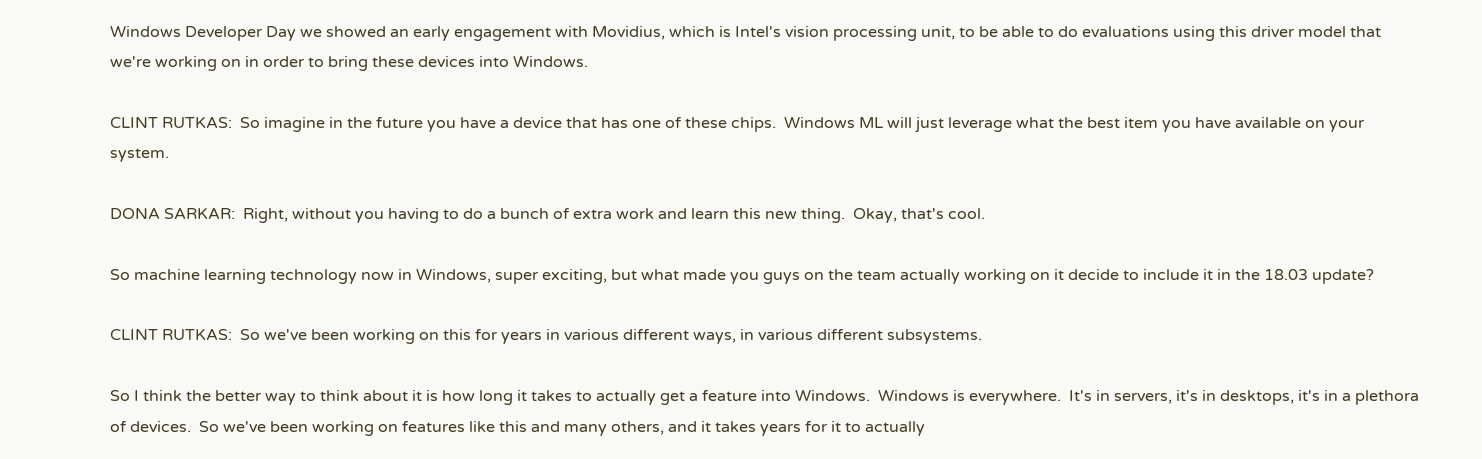Windows Developer Day we showed an early engagement with Movidius, which is Intel's vision processing unit, to be able to do evaluations using this driver model that we're working on in order to bring these devices into Windows.

CLINT RUTKAS:  So imagine in the future you have a device that has one of these chips.  Windows ML will just leverage what the best item you have available on your system.

DONA SARKAR:  Right, without you having to do a bunch of extra work and learn this new thing.  Okay, that's cool.

So machine learning technology now in Windows, super exciting, but what made you guys on the team actually working on it decide to include it in the 18.03 update?

CLINT RUTKAS:  So we've been working on this for years in various different ways, in various different subsystems.

So I think the better way to think about it is how long it takes to actually get a feature into Windows.  Windows is everywhere.  It's in servers, it's in desktops, it's in a plethora of devices.  So we've been working on features like this and many others, and it takes years for it to actually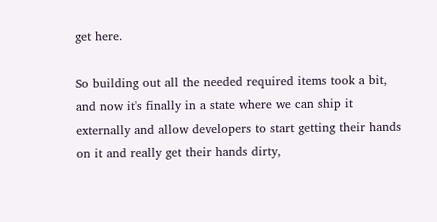get here.

So building out all the needed required items took a bit, and now it's finally in a state where we can ship it externally and allow developers to start getting their hands on it and really get their hands dirty,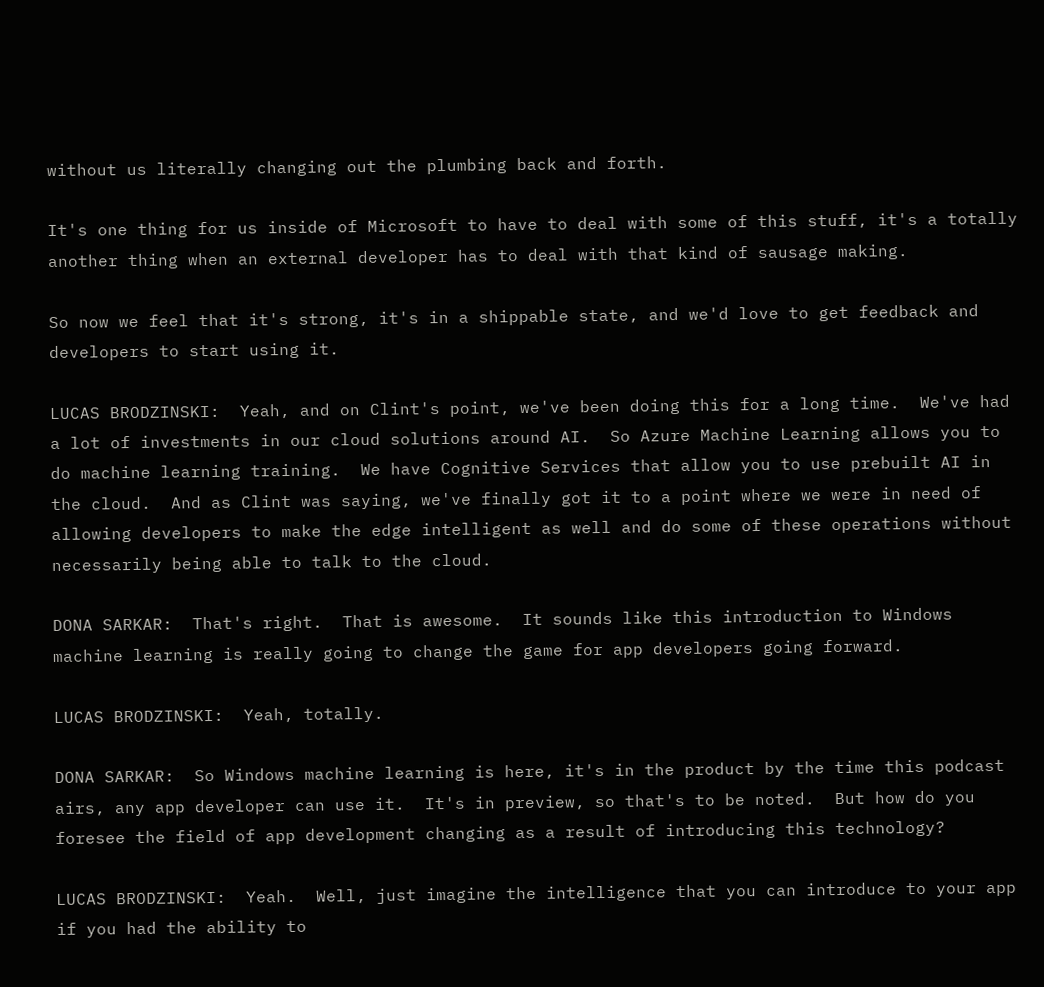without us literally changing out the plumbing back and forth.

It's one thing for us inside of Microsoft to have to deal with some of this stuff, it's a totally another thing when an external developer has to deal with that kind of sausage making.

So now we feel that it's strong, it's in a shippable state, and we'd love to get feedback and developers to start using it.

LUCAS BRODZINSKI:  Yeah, and on Clint's point, we've been doing this for a long time.  We've had a lot of investments in our cloud solutions around AI.  So Azure Machine Learning allows you to do machine learning training.  We have Cognitive Services that allow you to use prebuilt AI in the cloud.  And as Clint was saying, we've finally got it to a point where we were in need of allowing developers to make the edge intelligent as well and do some of these operations without necessarily being able to talk to the cloud.

DONA SARKAR:  That's right.  That is awesome.  It sounds like this introduction to Windows machine learning is really going to change the game for app developers going forward.

LUCAS BRODZINSKI:  Yeah, totally.

DONA SARKAR:  So Windows machine learning is here, it's in the product by the time this podcast airs, any app developer can use it.  It's in preview, so that's to be noted.  But how do you foresee the field of app development changing as a result of introducing this technology?

LUCAS BRODZINSKI:  Yeah.  Well, just imagine the intelligence that you can introduce to your app if you had the ability to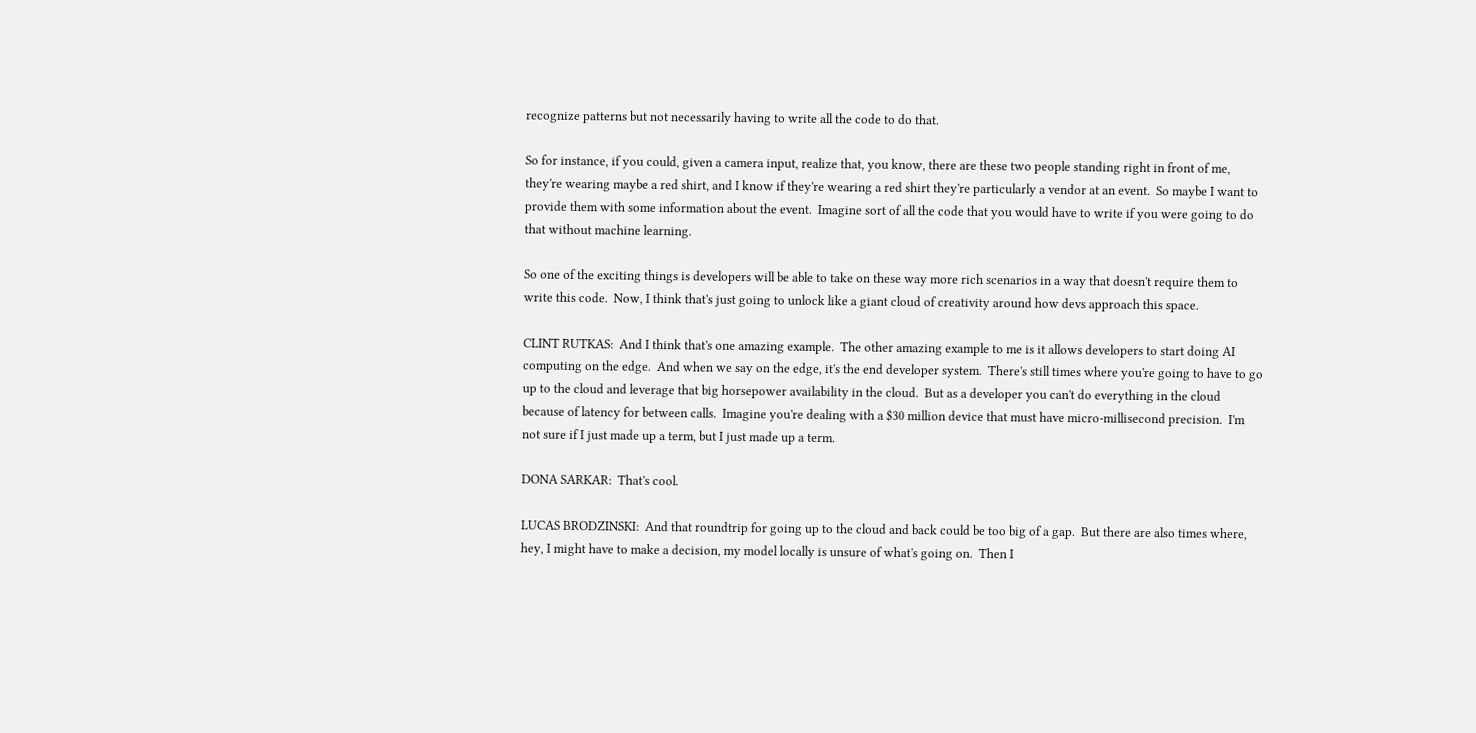recognize patterns but not necessarily having to write all the code to do that.

So for instance, if you could, given a camera input, realize that, you know, there are these two people standing right in front of me, they're wearing maybe a red shirt, and I know if they're wearing a red shirt they're particularly a vendor at an event.  So maybe I want to provide them with some information about the event.  Imagine sort of all the code that you would have to write if you were going to do that without machine learning.

So one of the exciting things is developers will be able to take on these way more rich scenarios in a way that doesn't require them to write this code.  Now, I think that's just going to unlock like a giant cloud of creativity around how devs approach this space.

CLINT RUTKAS:  And I think that's one amazing example.  The other amazing example to me is it allows developers to start doing AI computing on the edge.  And when we say on the edge, it's the end developer system.  There's still times where you're going to have to go up to the cloud and leverage that big horsepower availability in the cloud.  But as a developer you can't do everything in the cloud because of latency for between calls.  Imagine you're dealing with a $30 million device that must have micro-millisecond precision.  I'm not sure if I just made up a term, but I just made up a term.

DONA SARKAR:  That's cool.

LUCAS BRODZINSKI:  And that roundtrip for going up to the cloud and back could be too big of a gap.  But there are also times where, hey, I might have to make a decision, my model locally is unsure of what's going on.  Then I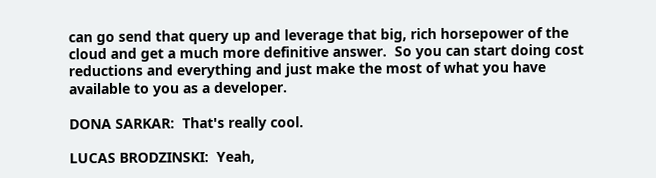can go send that query up and leverage that big, rich horsepower of the cloud and get a much more definitive answer.  So you can start doing cost reductions and everything and just make the most of what you have available to you as a developer.

DONA SARKAR:  That's really cool.

LUCAS BRODZINSKI:  Yeah,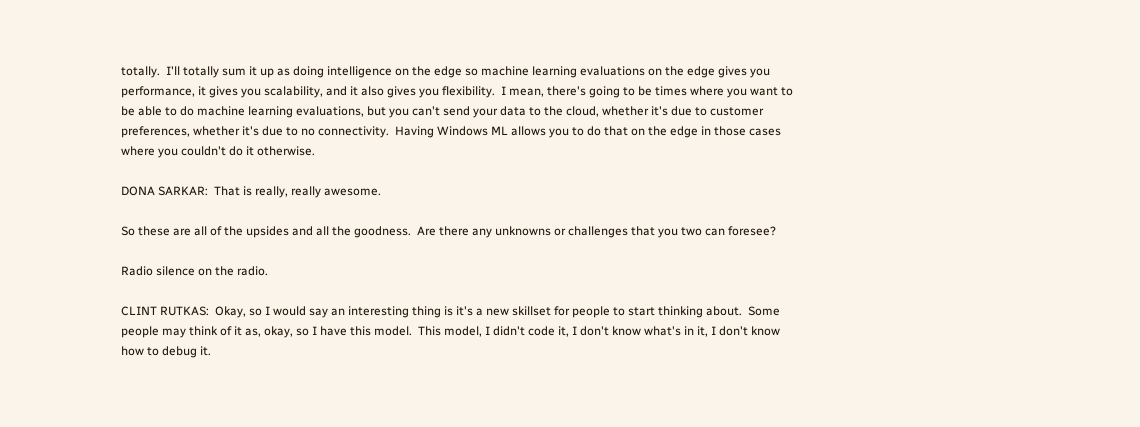totally.  I'll totally sum it up as doing intelligence on the edge so machine learning evaluations on the edge gives you performance, it gives you scalability, and it also gives you flexibility.  I mean, there's going to be times where you want to be able to do machine learning evaluations, but you can't send your data to the cloud, whether it's due to customer preferences, whether it's due to no connectivity.  Having Windows ML allows you to do that on the edge in those cases where you couldn't do it otherwise.

DONA SARKAR:  That is really, really awesome.

So these are all of the upsides and all the goodness.  Are there any unknowns or challenges that you two can foresee?

Radio silence on the radio.

CLINT RUTKAS:  Okay, so I would say an interesting thing is it's a new skillset for people to start thinking about.  Some people may think of it as, okay, so I have this model.  This model, I didn't code it, I don't know what's in it, I don't know how to debug it.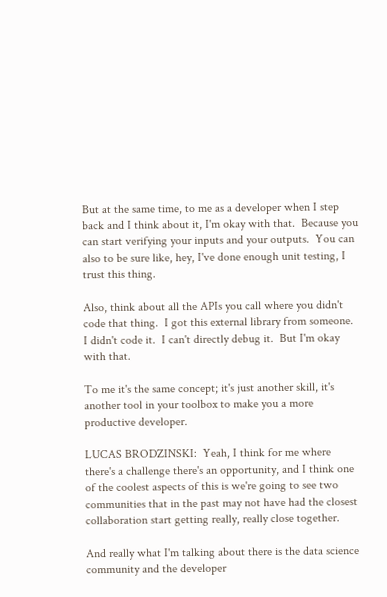But at the same time, to me as a developer when I step back and I think about it, I'm okay with that.  Because you can start verifying your inputs and your outputs.  You can also to be sure like, hey, I've done enough unit testing, I trust this thing.

Also, think about all the APIs you call where you didn't code that thing.  I got this external library from someone.  I didn't code it.  I can't directly debug it.  But I'm okay with that.

To me it's the same concept; it's just another skill, it's another tool in your toolbox to make you a more productive developer.

LUCAS BRODZINSKI:  Yeah, I think for me where there's a challenge there's an opportunity, and I think one of the coolest aspects of this is we're going to see two communities that in the past may not have had the closest collaboration start getting really, really close together.

And really what I'm talking about there is the data science community and the developer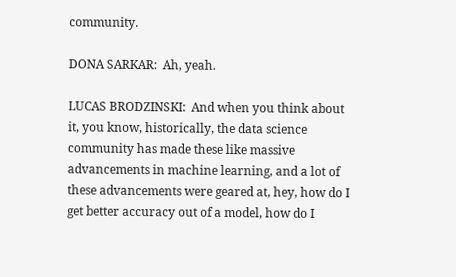community.

DONA SARKAR:  Ah, yeah.

LUCAS BRODZINSKI:  And when you think about it, you know, historically, the data science community has made these like massive advancements in machine learning, and a lot of these advancements were geared at, hey, how do I get better accuracy out of a model, how do I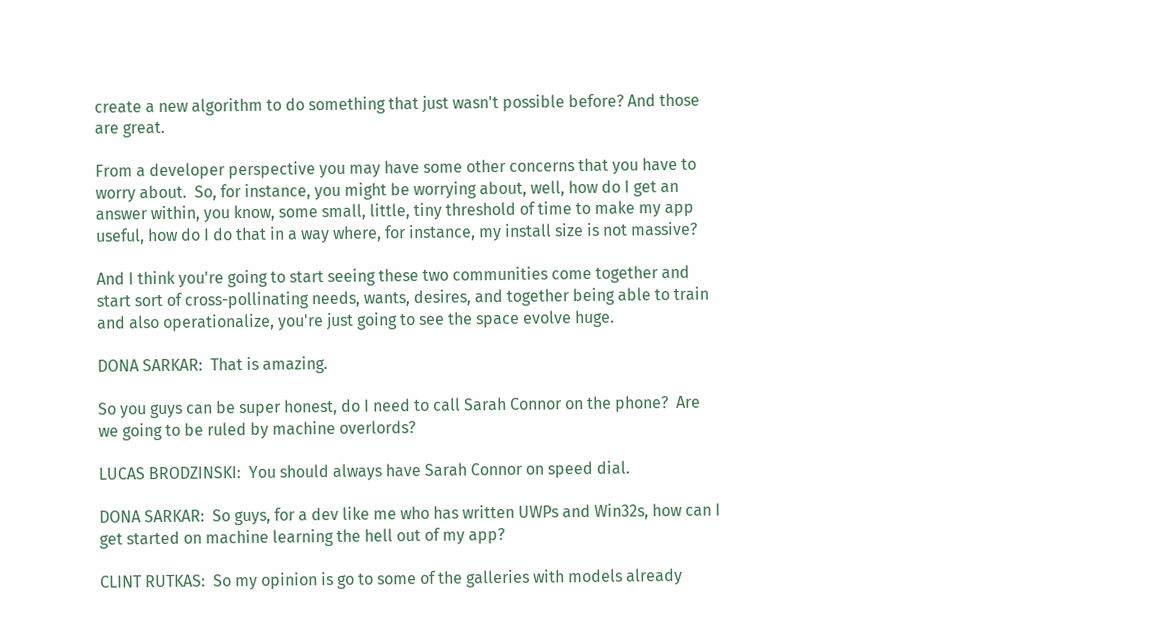create a new algorithm to do something that just wasn't possible before? And those are great.

From a developer perspective you may have some other concerns that you have to worry about.  So, for instance, you might be worrying about, well, how do I get an answer within, you know, some small, little, tiny threshold of time to make my app useful, how do I do that in a way where, for instance, my install size is not massive?

And I think you're going to start seeing these two communities come together and start sort of cross-pollinating needs, wants, desires, and together being able to train and also operationalize, you're just going to see the space evolve huge.

DONA SARKAR:  That is amazing.

So you guys can be super honest, do I need to call Sarah Connor on the phone?  Are we going to be ruled by machine overlords?

LUCAS BRODZINSKI:  You should always have Sarah Connor on speed dial.

DONA SARKAR:  So guys, for a dev like me who has written UWPs and Win32s, how can I get started on machine learning the hell out of my app?

CLINT RUTKAS:  So my opinion is go to some of the galleries with models already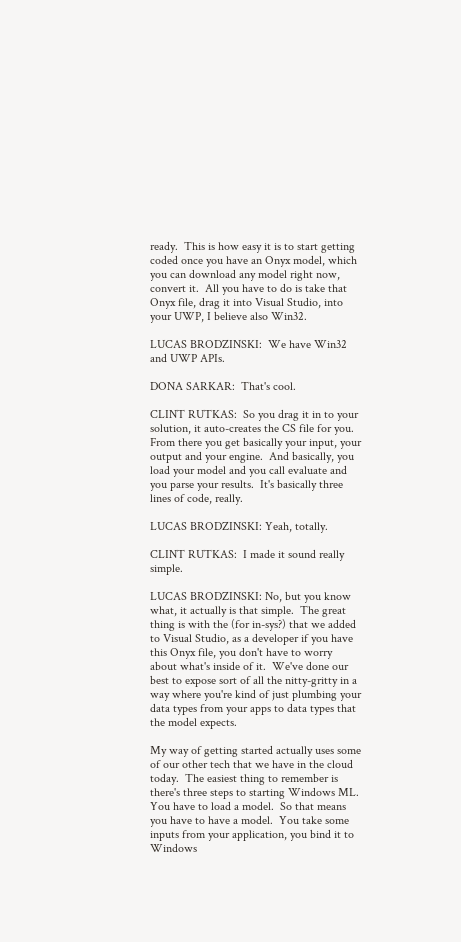ready.  This is how easy it is to start getting coded once you have an Onyx model, which you can download any model right now, convert it.  All you have to do is take that Onyx file, drag it into Visual Studio, into your UWP, I believe also Win32.

LUCAS BRODZINSKI:  We have Win32 and UWP APIs.

DONA SARKAR:  That's cool.

CLINT RUTKAS:  So you drag it in to your solution, it auto-creates the CS file for you.  From there you get basically your input, your output and your engine.  And basically, you load your model and you call evaluate and you parse your results.  It's basically three lines of code, really.

LUCAS BRODZINSKI: Yeah, totally.

CLINT RUTKAS:  I made it sound really simple.

LUCAS BRODZINSKI: No, but you know what, it actually is that simple.  The great thing is with the (for in-sys?) that we added to Visual Studio, as a developer if you have this Onyx file, you don't have to worry about what's inside of it.  We've done our best to expose sort of all the nitty-gritty in a way where you're kind of just plumbing your data types from your apps to data types that the model expects.

My way of getting started actually uses some of our other tech that we have in the cloud today.  The easiest thing to remember is there's three steps to starting Windows ML.  You have to load a model.  So that means you have to have a model.  You take some inputs from your application, you bind it to Windows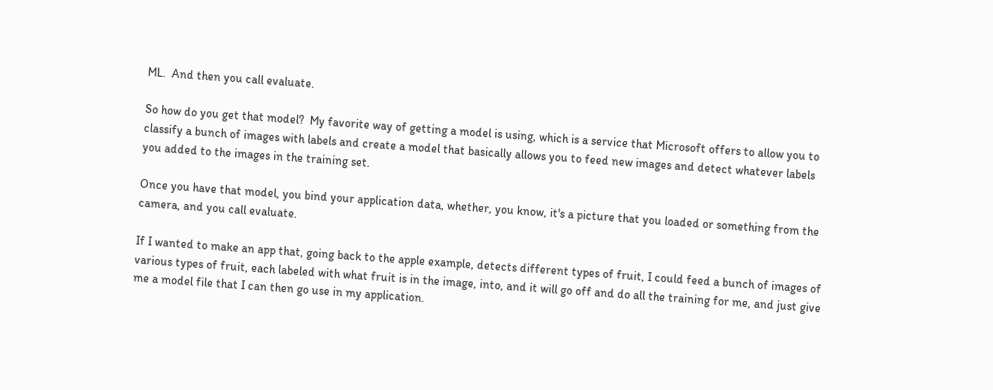ML.  And then you call evaluate.

So how do you get that model?  My favorite way of getting a model is using, which is a service that Microsoft offers to allow you to classify a bunch of images with labels and create a model that basically allows you to feed new images and detect whatever labels you added to the images in the training set.

Once you have that model, you bind your application data, whether, you know, it's a picture that you loaded or something from the camera, and you call evaluate.

If I wanted to make an app that, going back to the apple example, detects different types of fruit, I could feed a bunch of images of various types of fruit, each labeled with what fruit is in the image, into, and it will go off and do all the training for me, and just give me a model file that I can then go use in my application.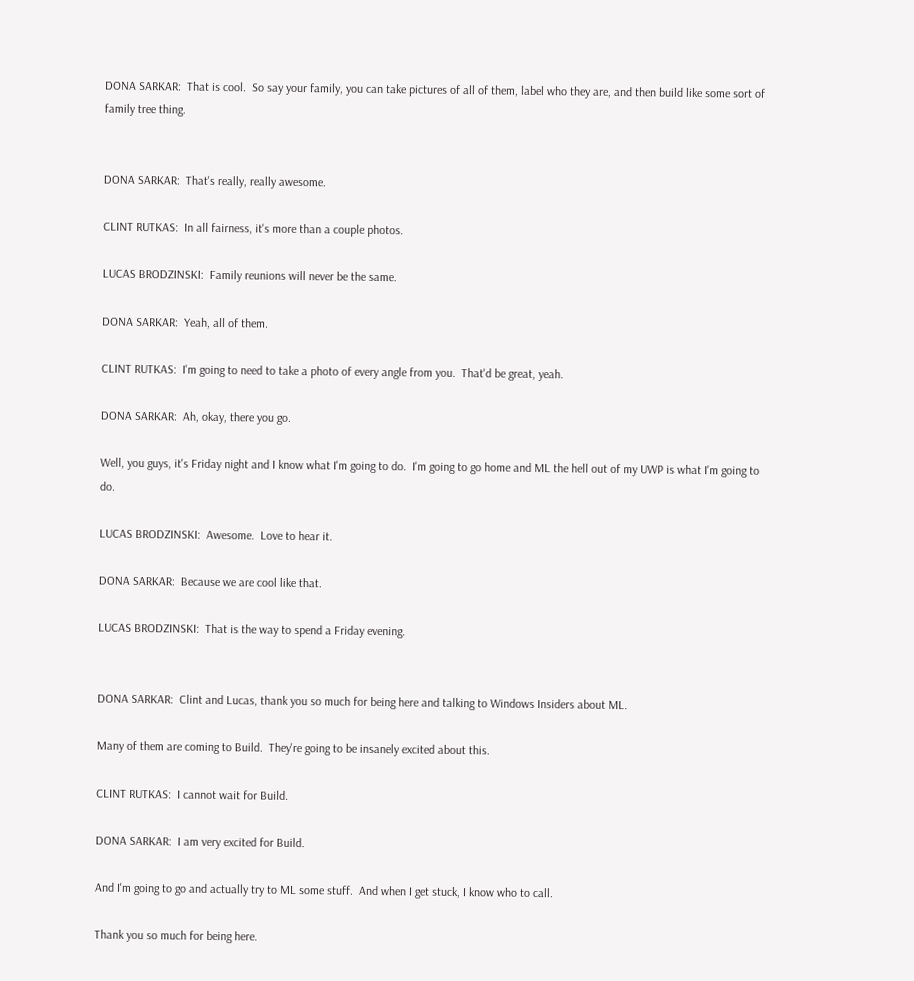DONA SARKAR:  That is cool.  So say your family, you can take pictures of all of them, label who they are, and then build like some sort of family tree thing.


DONA SARKAR:  That's really, really awesome.

CLINT RUTKAS:  In all fairness, it's more than a couple photos.

LUCAS BRODZINSKI:  Family reunions will never be the same.

DONA SARKAR:  Yeah, all of them.

CLINT RUTKAS:  I'm going to need to take a photo of every angle from you.  That'd be great, yeah.

DONA SARKAR:  Ah, okay, there you go.

Well, you guys, it's Friday night and I know what I'm going to do.  I'm going to go home and ML the hell out of my UWP is what I'm going to do.

LUCAS BRODZINSKI:  Awesome.  Love to hear it.

DONA SARKAR:  Because we are cool like that.

LUCAS BRODZINSKI:  That is the way to spend a Friday evening.


DONA SARKAR:  Clint and Lucas, thank you so much for being here and talking to Windows Insiders about ML.

Many of them are coming to Build.  They're going to be insanely excited about this.

CLINT RUTKAS:  I cannot wait for Build.

DONA SARKAR:  I am very excited for Build.

And I'm going to go and actually try to ML some stuff.  And when I get stuck, I know who to call.

Thank you so much for being here.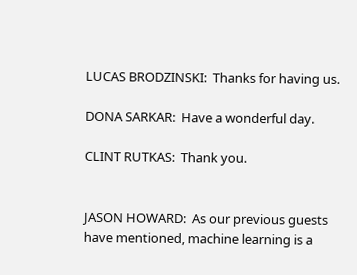LUCAS BRODZINSKI:  Thanks for having us.

DONA SARKAR:  Have a wonderful day.

CLINT RUTKAS:  Thank you.


JASON HOWARD:  As our previous guests have mentioned, machine learning is a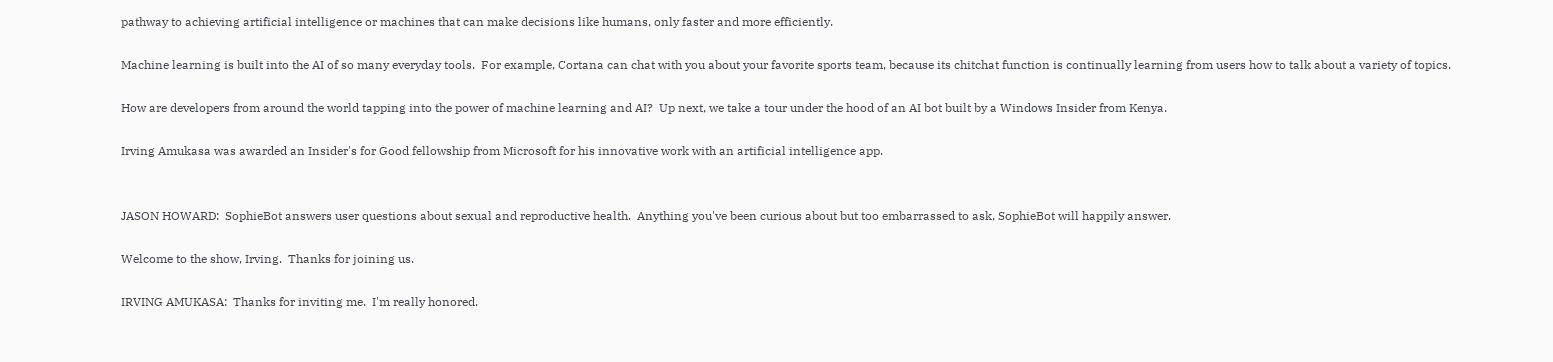pathway to achieving artificial intelligence or machines that can make decisions like humans, only faster and more efficiently.

Machine learning is built into the AI of so many everyday tools.  For example, Cortana can chat with you about your favorite sports team, because its chitchat function is continually learning from users how to talk about a variety of topics.

How are developers from around the world tapping into the power of machine learning and AI?  Up next, we take a tour under the hood of an AI bot built by a Windows Insider from Kenya.

Irving Amukasa was awarded an Insider's for Good fellowship from Microsoft for his innovative work with an artificial intelligence app.


JASON HOWARD:  SophieBot answers user questions about sexual and reproductive health.  Anything you've been curious about but too embarrassed to ask, SophieBot will happily answer.

Welcome to the show, Irving.  Thanks for joining us.

IRVING AMUKASA:  Thanks for inviting me.  I'm really honored.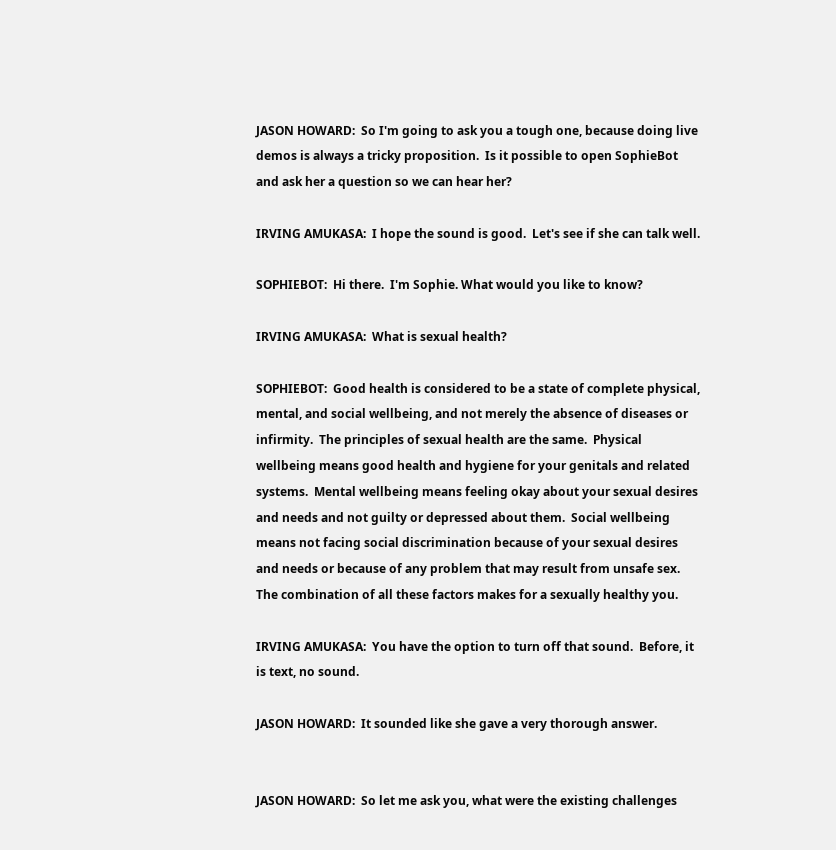JASON HOWARD:  So I'm going to ask you a tough one, because doing live demos is always a tricky proposition.  Is it possible to open SophieBot and ask her a question so we can hear her?

IRVING AMUKASA:  I hope the sound is good.  Let's see if she can talk well.

SOPHIEBOT:  Hi there.  I'm Sophie. What would you like to know?

IRVING AMUKASA:  What is sexual health?

SOPHIEBOT:  Good health is considered to be a state of complete physical, mental, and social wellbeing, and not merely the absence of diseases or infirmity.  The principles of sexual health are the same.  Physical wellbeing means good health and hygiene for your genitals and related systems.  Mental wellbeing means feeling okay about your sexual desires and needs and not guilty or depressed about them.  Social wellbeing means not facing social discrimination because of your sexual desires and needs or because of any problem that may result from unsafe sex.  The combination of all these factors makes for a sexually healthy you.

IRVING AMUKASA:  You have the option to turn off that sound.  Before, it is text, no sound.

JASON HOWARD:  It sounded like she gave a very thorough answer.


JASON HOWARD:  So let me ask you, what were the existing challenges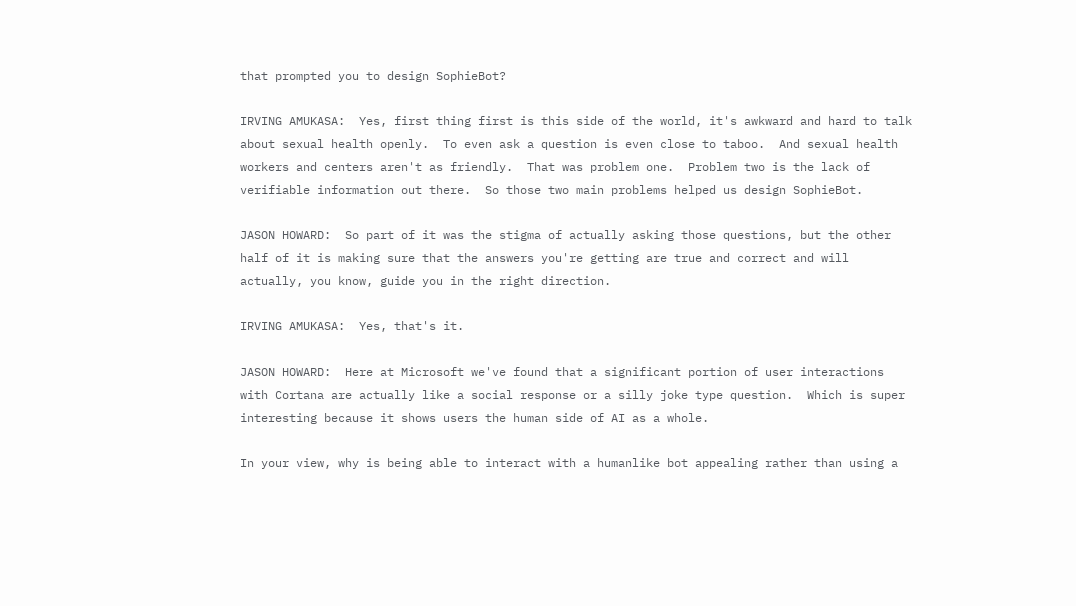that prompted you to design SophieBot?

IRVING AMUKASA:  Yes, first thing first is this side of the world, it's awkward and hard to talk about sexual health openly.  To even ask a question is even close to taboo.  And sexual health workers and centers aren't as friendly.  That was problem one.  Problem two is the lack of verifiable information out there.  So those two main problems helped us design SophieBot.

JASON HOWARD:  So part of it was the stigma of actually asking those questions, but the other half of it is making sure that the answers you're getting are true and correct and will actually, you know, guide you in the right direction.

IRVING AMUKASA:  Yes, that's it.

JASON HOWARD:  Here at Microsoft we've found that a significant portion of user interactions with Cortana are actually like a social response or a silly joke type question.  Which is super interesting because it shows users the human side of AI as a whole.

In your view, why is being able to interact with a humanlike bot appealing rather than using a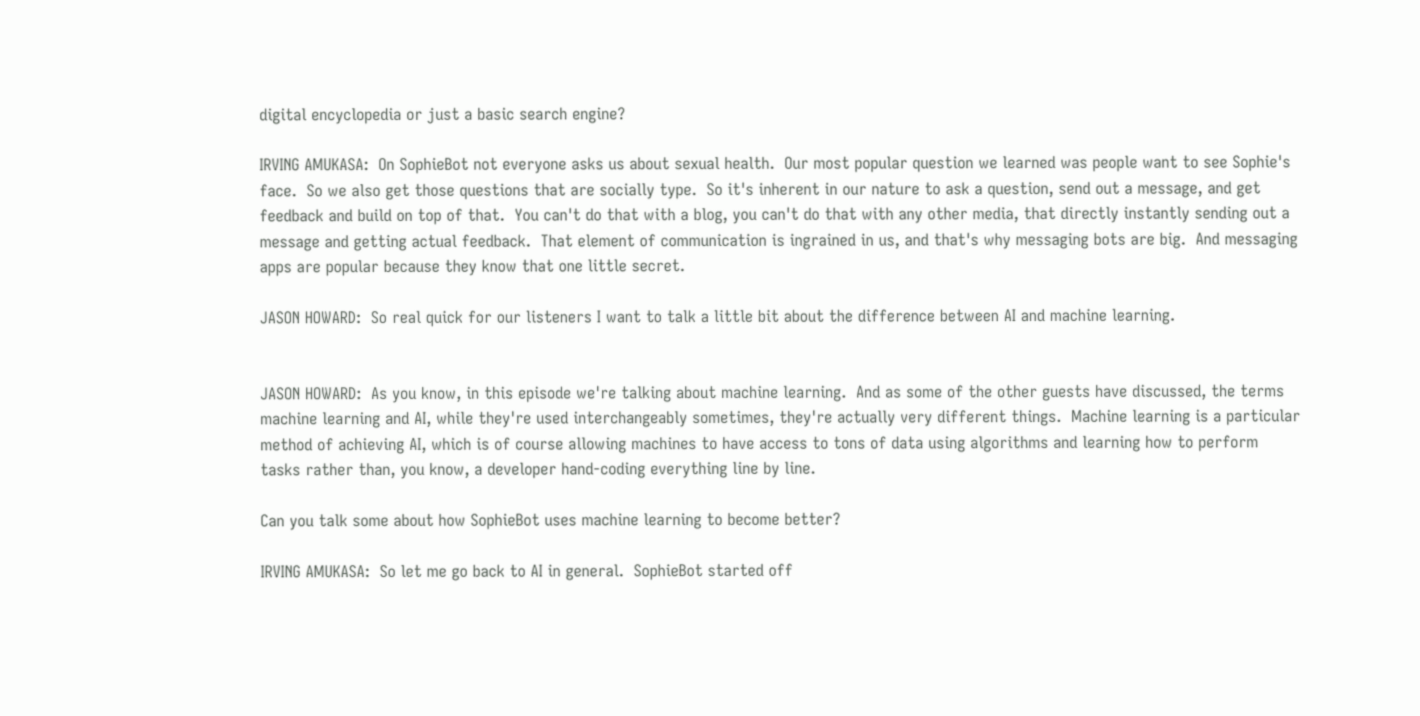digital encyclopedia or just a basic search engine?

IRVING AMUKASA:  On SophieBot not everyone asks us about sexual health.  Our most popular question we learned was people want to see Sophie's face.  So we also get those questions that are socially type.  So it's inherent in our nature to ask a question, send out a message, and get feedback and build on top of that.  You can't do that with a blog, you can't do that with any other media, that directly instantly sending out a message and getting actual feedback.  That element of communication is ingrained in us, and that's why messaging bots are big.  And messaging apps are popular because they know that one little secret.

JASON HOWARD:  So real quick for our listeners I want to talk a little bit about the difference between AI and machine learning.


JASON HOWARD:  As you know, in this episode we're talking about machine learning.  And as some of the other guests have discussed, the terms machine learning and AI, while they're used interchangeably sometimes, they're actually very different things.  Machine learning is a particular method of achieving AI, which is of course allowing machines to have access to tons of data using algorithms and learning how to perform tasks rather than, you know, a developer hand-coding everything line by line.

Can you talk some about how SophieBot uses machine learning to become better?

IRVING AMUKASA:  So let me go back to AI in general.  SophieBot started off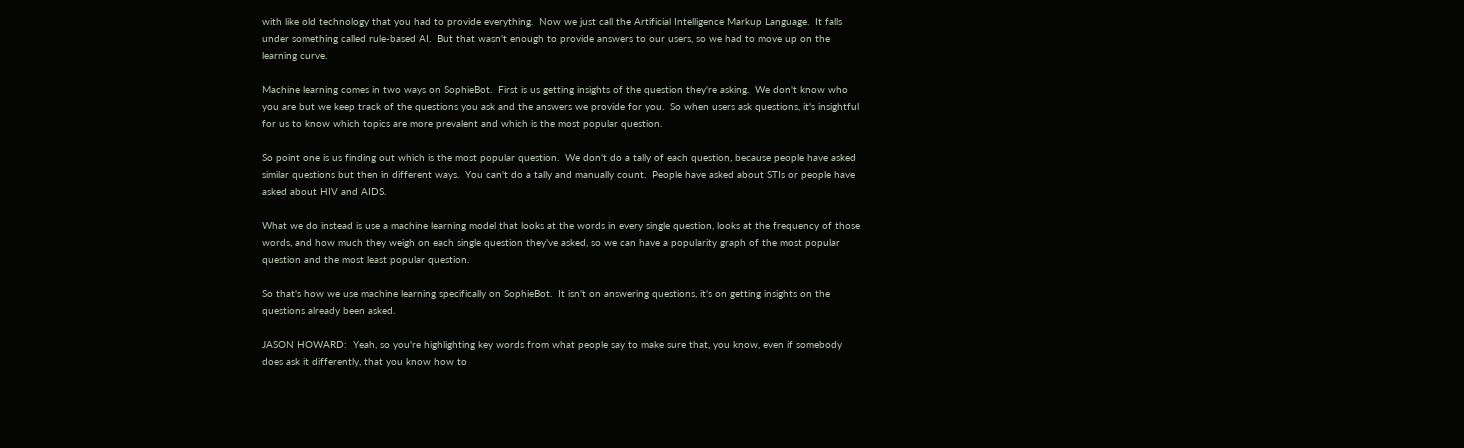with like old technology that you had to provide everything.  Now we just call the Artificial Intelligence Markup Language.  It falls under something called rule-based AI.  But that wasn't enough to provide answers to our users, so we had to move up on the learning curve.

Machine learning comes in two ways on SophieBot.  First is us getting insights of the question they're asking.  We don't know who you are but we keep track of the questions you ask and the answers we provide for you.  So when users ask questions, it's insightful for us to know which topics are more prevalent and which is the most popular question.

So point one is us finding out which is the most popular question.  We don't do a tally of each question, because people have asked similar questions but then in different ways.  You can't do a tally and manually count.  People have asked about STIs or people have asked about HIV and AIDS.

What we do instead is use a machine learning model that looks at the words in every single question, looks at the frequency of those words, and how much they weigh on each single question they've asked, so we can have a popularity graph of the most popular question and the most least popular question.

So that's how we use machine learning specifically on SophieBot.  It isn't on answering questions, it's on getting insights on the questions already been asked.

JASON HOWARD:  Yeah, so you're highlighting key words from what people say to make sure that, you know, even if somebody does ask it differently, that you know how to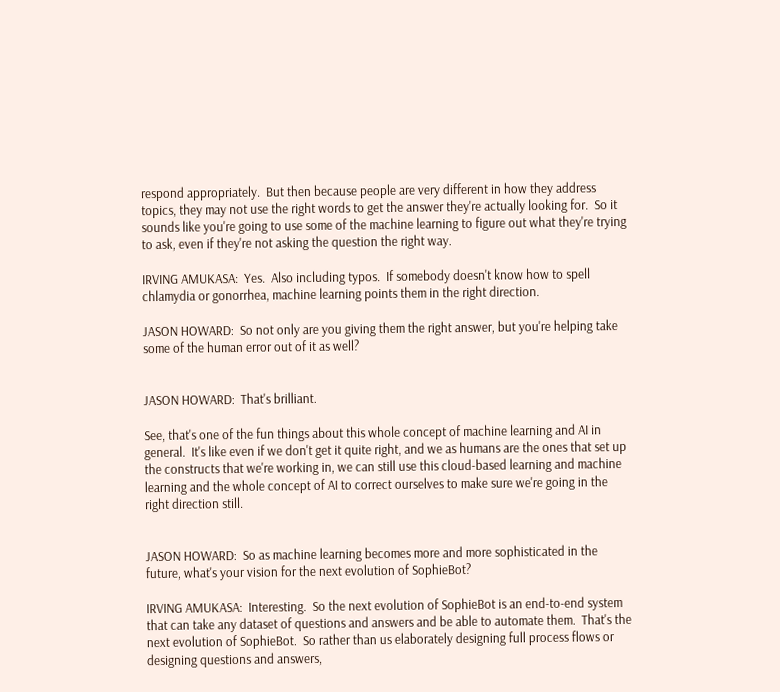respond appropriately.  But then because people are very different in how they address topics, they may not use the right words to get the answer they're actually looking for.  So it sounds like you're going to use some of the machine learning to figure out what they're trying to ask, even if they're not asking the question the right way.

IRVING AMUKASA:  Yes.  Also including typos.  If somebody doesn't know how to spell chlamydia or gonorrhea, machine learning points them in the right direction.

JASON HOWARD:  So not only are you giving them the right answer, but you're helping take some of the human error out of it as well?


JASON HOWARD:  That's brilliant.

See, that's one of the fun things about this whole concept of machine learning and AI in general.  It's like even if we don't get it quite right, and we as humans are the ones that set up the constructs that we're working in, we can still use this cloud-based learning and machine learning and the whole concept of AI to correct ourselves to make sure we're going in the right direction still.


JASON HOWARD:  So as machine learning becomes more and more sophisticated in the future, what's your vision for the next evolution of SophieBot?

IRVING AMUKASA:  Interesting.  So the next evolution of SophieBot is an end-to-end system that can take any dataset of questions and answers and be able to automate them.  That's the next evolution of SophieBot.  So rather than us elaborately designing full process flows or designing questions and answers,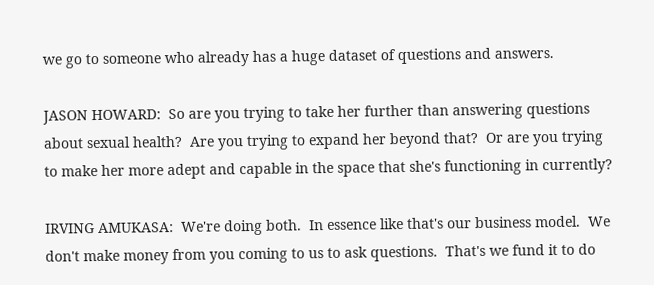we go to someone who already has a huge dataset of questions and answers.

JASON HOWARD:  So are you trying to take her further than answering questions about sexual health?  Are you trying to expand her beyond that?  Or are you trying to make her more adept and capable in the space that she's functioning in currently?

IRVING AMUKASA:  We're doing both.  In essence like that's our business model.  We don't make money from you coming to us to ask questions.  That's we fund it to do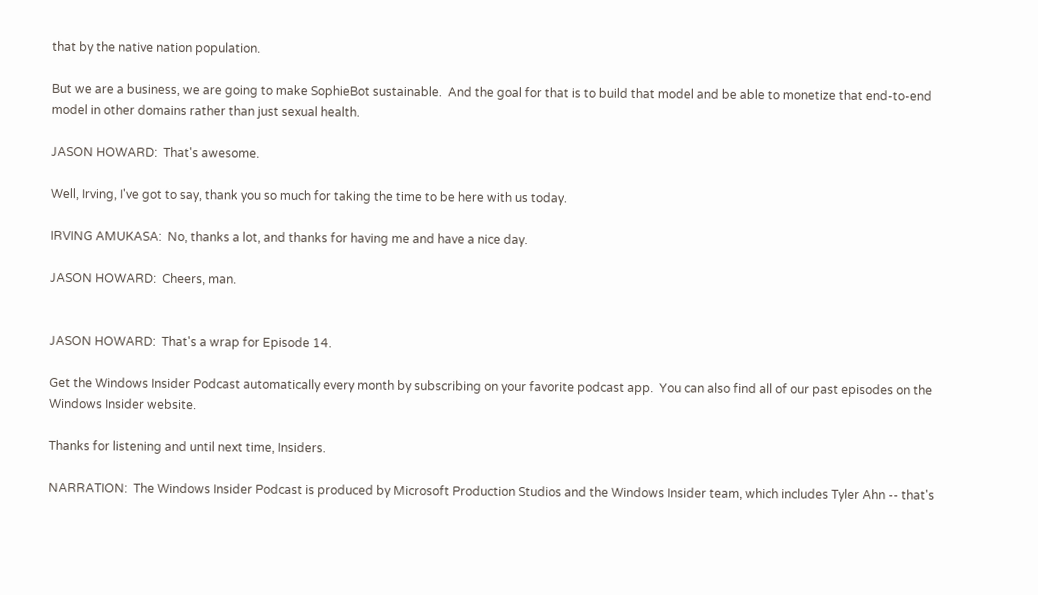that by the native nation population.

But we are a business, we are going to make SophieBot sustainable.  And the goal for that is to build that model and be able to monetize that end-to-end model in other domains rather than just sexual health.

JASON HOWARD:  That's awesome.

Well, Irving, I've got to say, thank you so much for taking the time to be here with us today.

IRVING AMUKASA:  No, thanks a lot, and thanks for having me and have a nice day.

JASON HOWARD:  Cheers, man.


JASON HOWARD:  That's a wrap for Episode 14.

Get the Windows Insider Podcast automatically every month by subscribing on your favorite podcast app.  You can also find all of our past episodes on the Windows Insider website.

Thanks for listening and until next time, Insiders.

NARRATION:  The Windows Insider Podcast is produced by Microsoft Production Studios and the Windows Insider team, which includes Tyler Ahn -- that's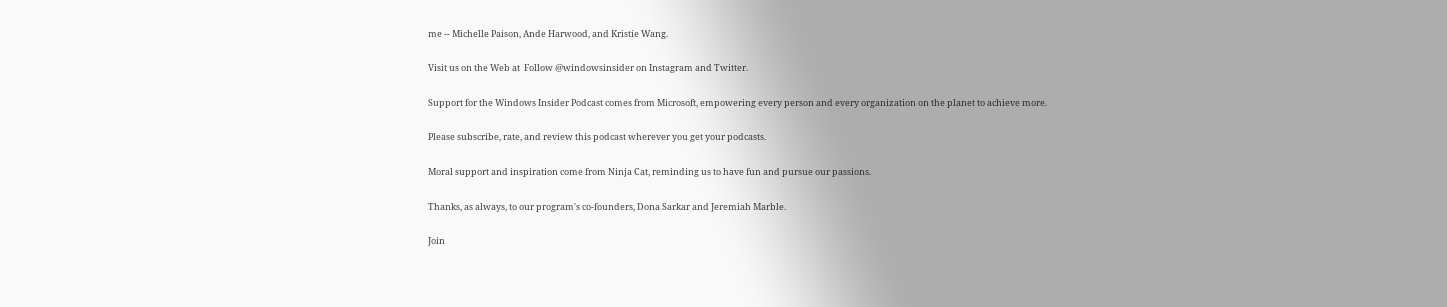me -- Michelle Paison, Ande Harwood, and Kristie Wang.

Visit us on the Web at  Follow @windowsinsider on Instagram and Twitter.

Support for the Windows Insider Podcast comes from Microsoft, empowering every person and every organization on the planet to achieve more.

Please subscribe, rate, and review this podcast wherever you get your podcasts.

Moral support and inspiration come from Ninja Cat, reminding us to have fun and pursue our passions.

Thanks, as always, to our program's co-founders, Dona Sarkar and Jeremiah Marble.

Join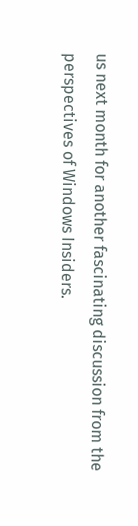us next month for another fascinating discussion from the perspectives of Windows Insiders.